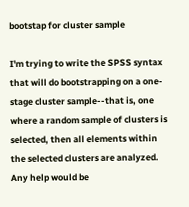bootstap for cluster sample

I'm trying to write the SPSS syntax that will do bootstrapping on a one-stage cluster sample--that is, one where a random sample of clusters is selected, then all elements within the selected clusters are analyzed. Any help would be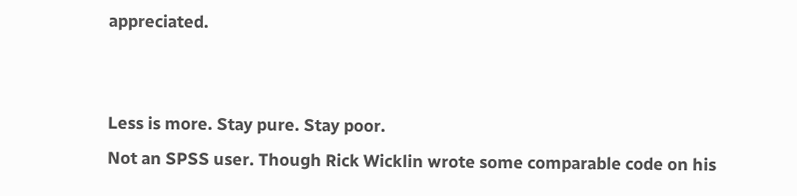appreciated.


Less is more. Stay pure. Stay poor.
Not an SPSS user. Though Rick Wicklin wrote some comparable code on his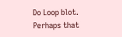Do Loop blot. Perhaps that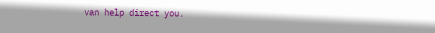van help direct you.